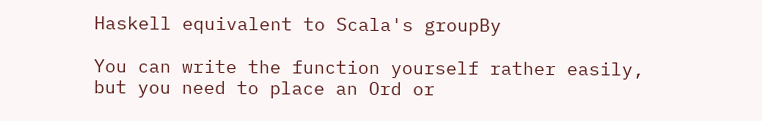Haskell equivalent to Scala's groupBy

You can write the function yourself rather easily, but you need to place an Ord or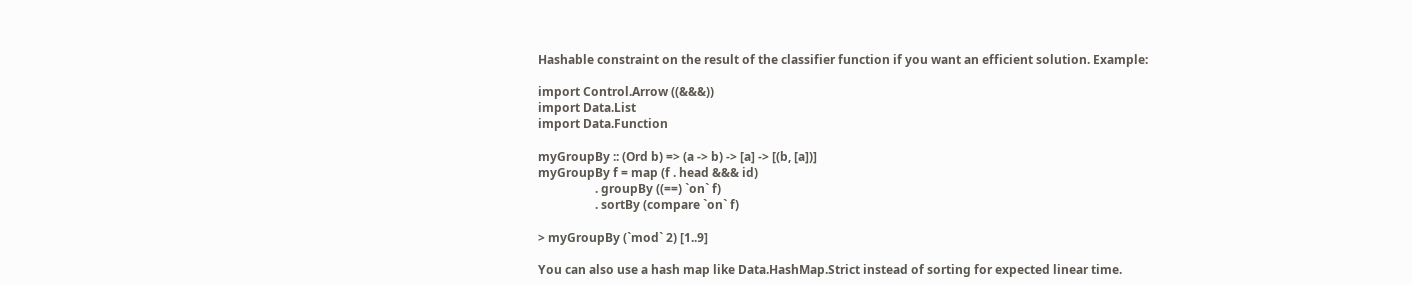Hashable constraint on the result of the classifier function if you want an efficient solution. Example:

import Control.Arrow ((&&&))
import Data.List
import Data.Function

myGroupBy :: (Ord b) => (a -> b) -> [a] -> [(b, [a])]
myGroupBy f = map (f . head &&& id)
                   . groupBy ((==) `on` f)
                   . sortBy (compare `on` f)

> myGroupBy (`mod` 2) [1..9]

You can also use a hash map like Data.HashMap.Strict instead of sorting for expected linear time.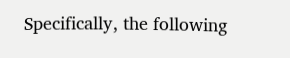Specifically, the following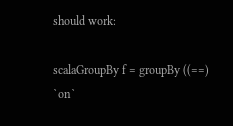should work:

scalaGroupBy f = groupBy ((==) `on`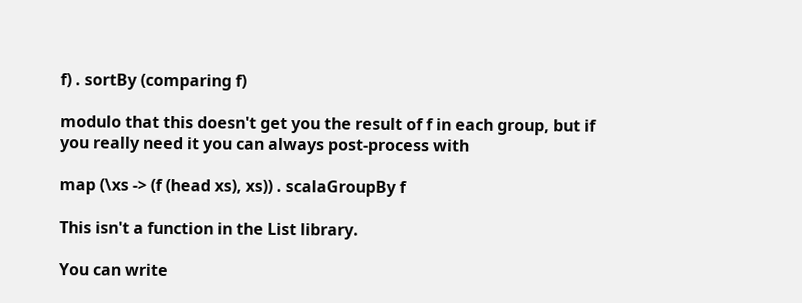f) . sortBy (comparing f)

modulo that this doesn't get you the result of f in each group, but if you really need it you can always post-process with

map (\xs -> (f (head xs), xs)) . scalaGroupBy f

This isn't a function in the List library.

You can write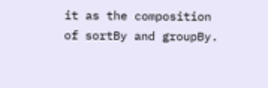it as the composition of sortBy and groupBy.